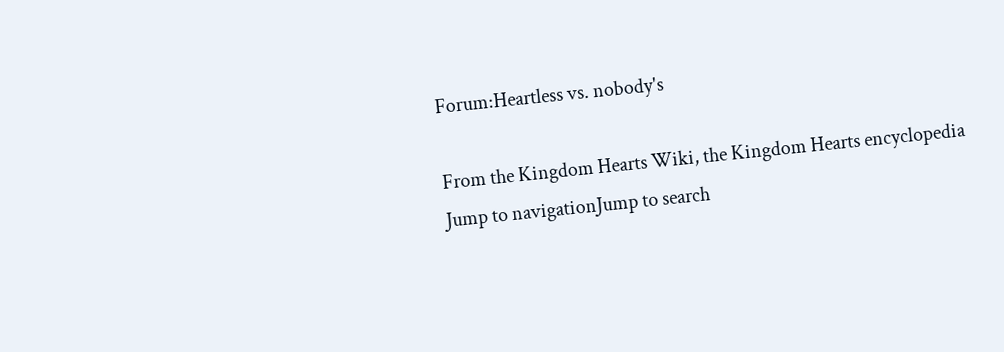Forum:Heartless vs. nobody's

From the Kingdom Hearts Wiki, the Kingdom Hearts encyclopedia
Jump to navigationJump to search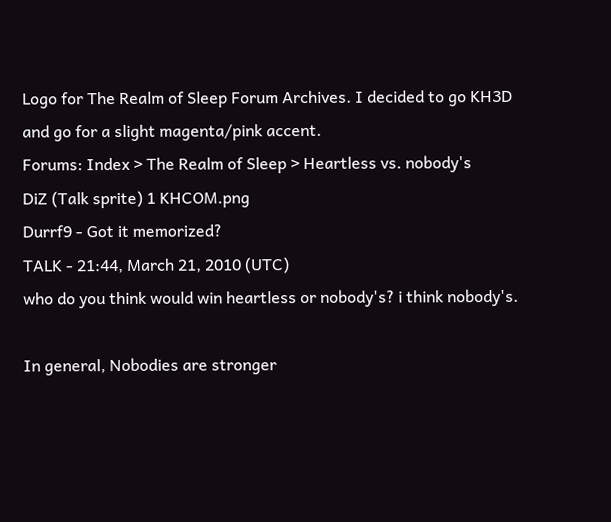Logo for The Realm of Sleep Forum Archives. I decided to go KH3D and go for a slight magenta/pink accent.
Forums: Index > The Realm of Sleep > Heartless vs. nobody's
DiZ (Talk sprite) 1 KHCOM.png
Durrf9 - Got it memorized?
TALK - 21:44, March 21, 2010 (UTC)
who do you think would win heartless or nobody's? i think nobody's.

In general, Nobodies are stronger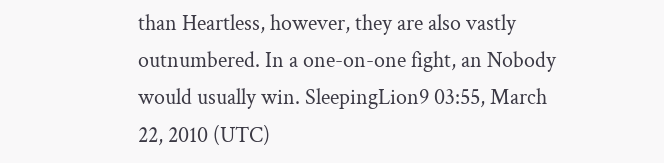than Heartless, however, they are also vastly outnumbered. In a one-on-one fight, an Nobody would usually win. SleepingLion9 03:55, March 22, 2010 (UTC)